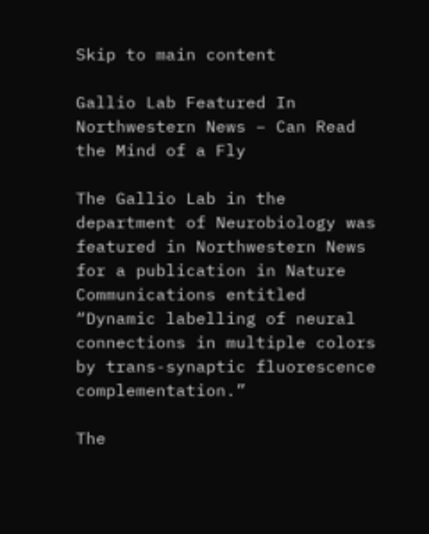Skip to main content

Gallio Lab Featured In Northwestern News – Can Read the Mind of a Fly

The Gallio Lab in the department of Neurobiology was featured in Northwestern News for a publication in Nature Communications entitled “Dynamic labelling of neural connections in multiple colors by trans-synaptic fluorescence complementation.”

The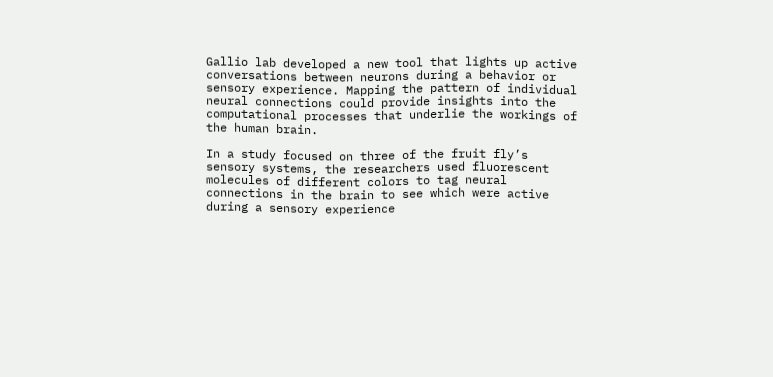Gallio lab developed a new tool that lights up active conversations between neurons during a behavior or sensory experience. Mapping the pattern of individual neural connections could provide insights into the computational processes that underlie the workings of the human brain.

In a study focused on three of the fruit fly’s sensory systems, the researchers used fluorescent molecules of different colors to tag neural connections in the brain to see which were active during a sensory experience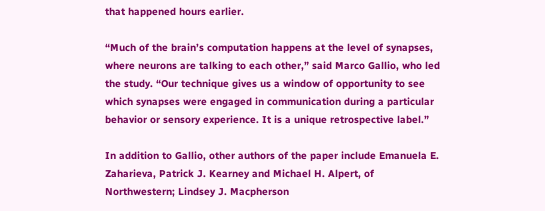that happened hours earlier.

“Much of the brain’s computation happens at the level of synapses, where neurons are talking to each other,” said Marco Gallio, who led the study. “Our technique gives us a window of opportunity to see which synapses were engaged in communication during a particular behavior or sensory experience. It is a unique retrospective label.”

In addition to Gallio, other authors of the paper include Emanuela E. Zaharieva, Patrick J. Kearney and Michael H. Alpert, of Northwestern; Lindsey J. Macpherson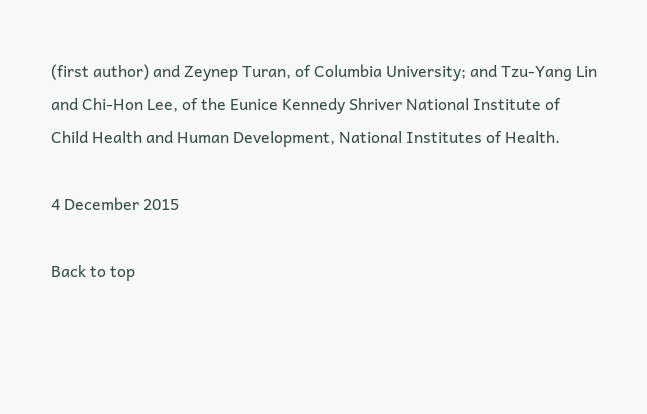(first author) and Zeynep Turan, of Columbia University; and Tzu-Yang Lin and Chi-Hon Lee, of the Eunice Kennedy Shriver National Institute of Child Health and Human Development, National Institutes of Health.

4 December 2015

Back to top